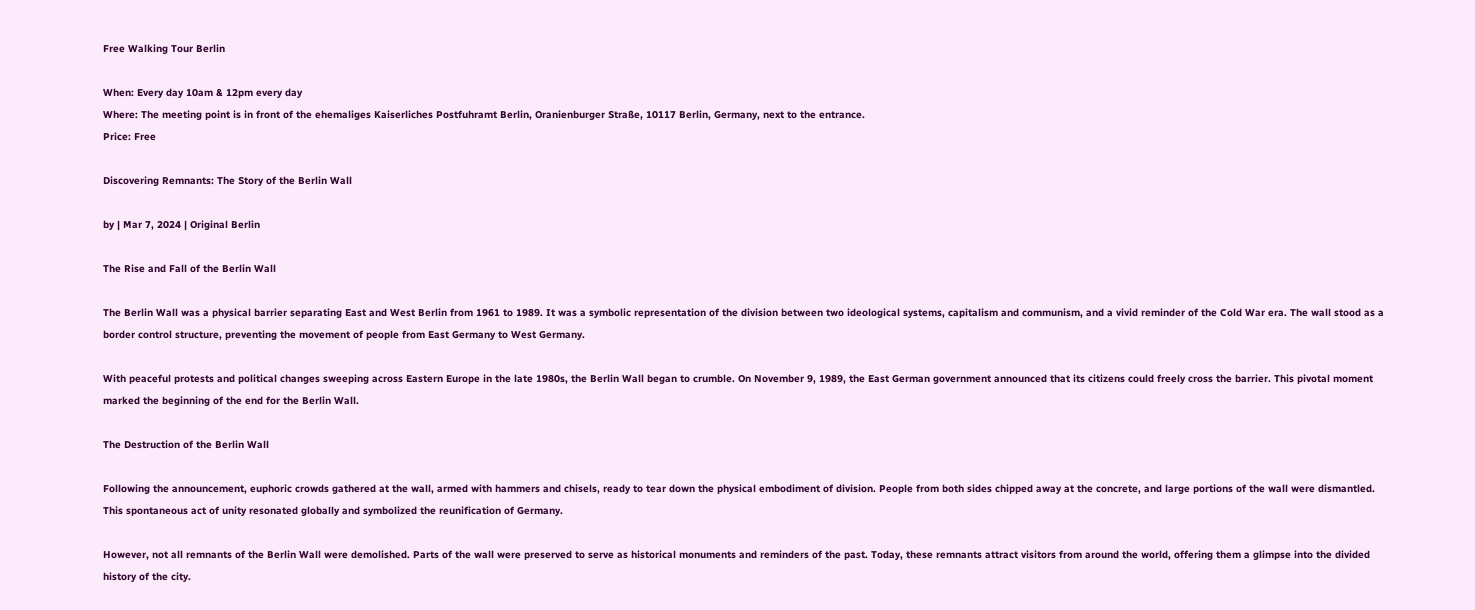Free Walking Tour Berlin

When: Every day 10am & 12pm every day
Where: The meeting point is in front of the ehemaliges Kaiserliches Postfuhramt Berlin, Oranienburger Straße, 10117 Berlin, Germany, next to the entrance.
Price: Free

Discovering Remnants: The Story of the Berlin Wall

by | Mar 7, 2024 | Original Berlin

The Rise and Fall of the Berlin Wall

The Berlin Wall was a physical barrier separating East and West Berlin from 1961 to 1989. It was a symbolic representation of the division between two ideological systems, capitalism and communism, and a vivid reminder of the Cold War era. The wall stood as a border control structure, preventing the movement of people from East Germany to West Germany.

With peaceful protests and political changes sweeping across Eastern Europe in the late 1980s, the Berlin Wall began to crumble. On November 9, 1989, the East German government announced that its citizens could freely cross the barrier. This pivotal moment marked the beginning of the end for the Berlin Wall.

The Destruction of the Berlin Wall

Following the announcement, euphoric crowds gathered at the wall, armed with hammers and chisels, ready to tear down the physical embodiment of division. People from both sides chipped away at the concrete, and large portions of the wall were dismantled. This spontaneous act of unity resonated globally and symbolized the reunification of Germany.

However, not all remnants of the Berlin Wall were demolished. Parts of the wall were preserved to serve as historical monuments and reminders of the past. Today, these remnants attract visitors from around the world, offering them a glimpse into the divided history of the city.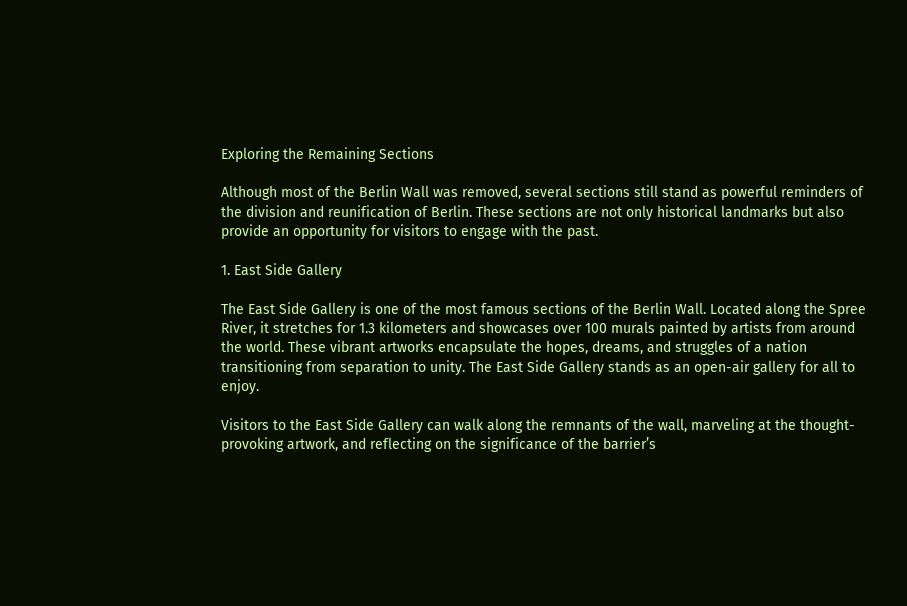Exploring the Remaining Sections

Although most of the Berlin Wall was removed, several sections still stand as powerful reminders of the division and reunification of Berlin. These sections are not only historical landmarks but also provide an opportunity for visitors to engage with the past.

1. East Side Gallery

The East Side Gallery is one of the most famous sections of the Berlin Wall. Located along the Spree River, it stretches for 1.3 kilometers and showcases over 100 murals painted by artists from around the world. These vibrant artworks encapsulate the hopes, dreams, and struggles of a nation transitioning from separation to unity. The East Side Gallery stands as an open-air gallery for all to enjoy.

Visitors to the East Side Gallery can walk along the remnants of the wall, marveling at the thought-provoking artwork, and reflecting on the significance of the barrier’s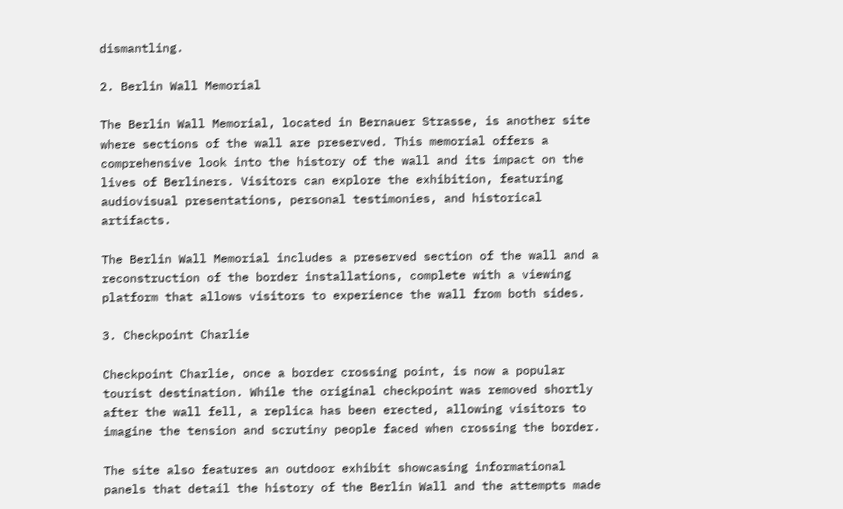dismantling.

2. Berlin Wall Memorial

The Berlin Wall Memorial, located in Bernauer Strasse, is another site where sections of the wall are preserved. This memorial offers a comprehensive look into the history of the wall and its impact on the lives of Berliners. Visitors can explore the exhibition, featuring audiovisual presentations, personal testimonies, and historical artifacts.

The Berlin Wall Memorial includes a preserved section of the wall and a reconstruction of the border installations, complete with a viewing platform that allows visitors to experience the wall from both sides.

3. Checkpoint Charlie

Checkpoint Charlie, once a border crossing point, is now a popular tourist destination. While the original checkpoint was removed shortly after the wall fell, a replica has been erected, allowing visitors to imagine the tension and scrutiny people faced when crossing the border.

The site also features an outdoor exhibit showcasing informational panels that detail the history of the Berlin Wall and the attempts made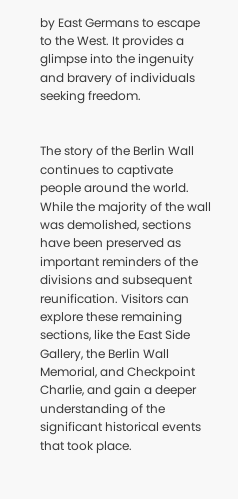by East Germans to escape to the West. It provides a glimpse into the ingenuity and bravery of individuals seeking freedom.


The story of the Berlin Wall continues to captivate people around the world. While the majority of the wall was demolished, sections have been preserved as important reminders of the divisions and subsequent reunification. Visitors can explore these remaining sections, like the East Side Gallery, the Berlin Wall Memorial, and Checkpoint Charlie, and gain a deeper understanding of the significant historical events that took place.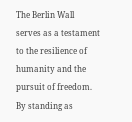The Berlin Wall serves as a testament to the resilience of humanity and the pursuit of freedom. By standing as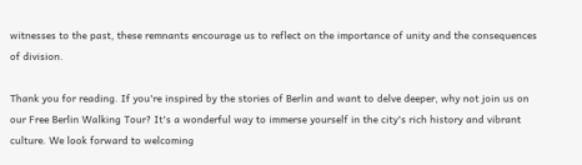witnesses to the past, these remnants encourage us to reflect on the importance of unity and the consequences of division.

Thank you for reading. If you're inspired by the stories of Berlin and want to delve deeper, why not join us on our Free Berlin Walking Tour? It's a wonderful way to immerse yourself in the city's rich history and vibrant culture. We look forward to welcoming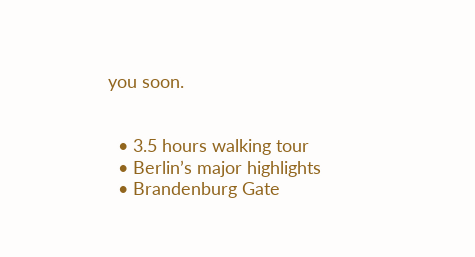you soon.


  • 3.5 hours walking tour
  • Berlin’s major highlights
  • Brandenburg Gate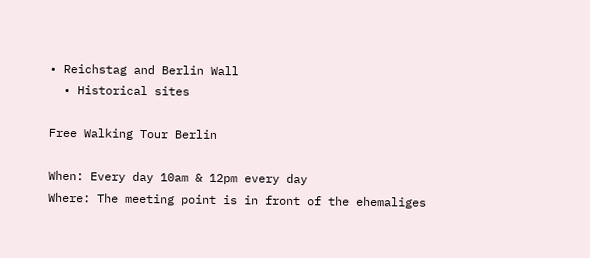• Reichstag and Berlin Wall
  • Historical sites

Free Walking Tour Berlin

When: Every day 10am & 12pm every day
Where: The meeting point is in front of the ehemaliges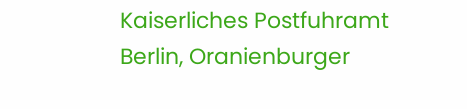Kaiserliches Postfuhramt Berlin, Oranienburger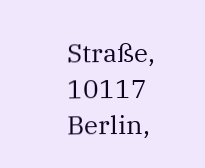Straße, 10117 Berlin,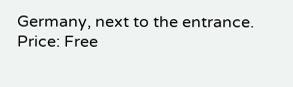Germany, next to the entrance.
Price: Free